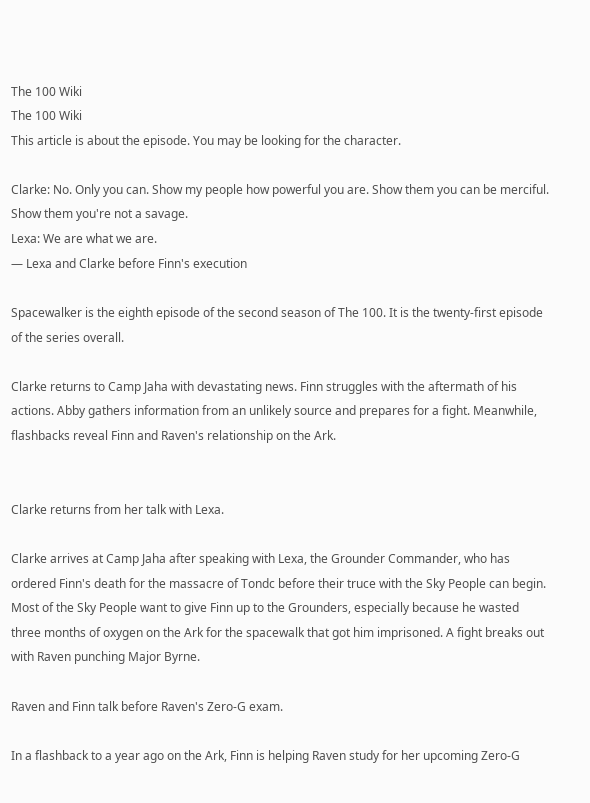The 100 Wiki
The 100 Wiki
This article is about the episode. You may be looking for the character.

Clarke: No. Only you can. Show my people how powerful you are. Show them you can be merciful. Show them you're not a savage.
Lexa: We are what we are.
— Lexa and Clarke before Finn's execution

Spacewalker is the eighth episode of the second season of The 100. It is the twenty-first episode of the series overall.

Clarke returns to Camp Jaha with devastating news. Finn struggles with the aftermath of his actions. Abby gathers information from an unlikely source and prepares for a fight. Meanwhile, flashbacks reveal Finn and Raven's relationship on the Ark.


Clarke returns from her talk with Lexa.

Clarke arrives at Camp Jaha after speaking with Lexa, the Grounder Commander, who has ordered Finn's death for the massacre of Tondc before their truce with the Sky People can begin. Most of the Sky People want to give Finn up to the Grounders, especially because he wasted three months of oxygen on the Ark for the spacewalk that got him imprisoned. A fight breaks out with Raven punching Major Byrne.

Raven and Finn talk before Raven's Zero-G exam.

In a flashback to a year ago on the Ark, Finn is helping Raven study for her upcoming Zero-G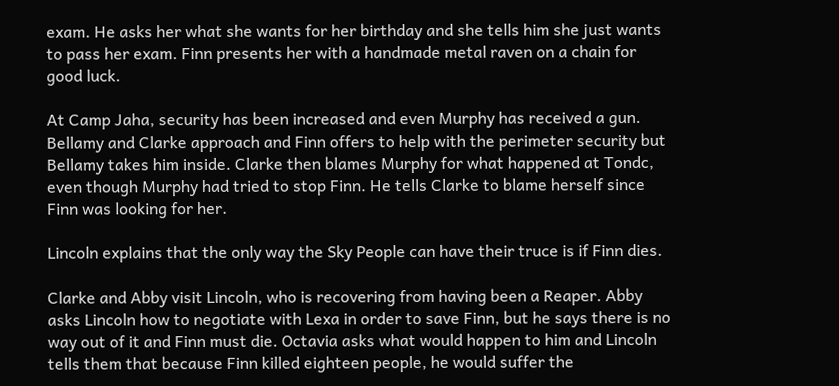exam. He asks her what she wants for her birthday and she tells him she just wants to pass her exam. Finn presents her with a handmade metal raven on a chain for good luck.

At Camp Jaha, security has been increased and even Murphy has received a gun. Bellamy and Clarke approach and Finn offers to help with the perimeter security but Bellamy takes him inside. Clarke then blames Murphy for what happened at Tondc, even though Murphy had tried to stop Finn. He tells Clarke to blame herself since Finn was looking for her.

Lincoln explains that the only way the Sky People can have their truce is if Finn dies.

Clarke and Abby visit Lincoln, who is recovering from having been a Reaper. Abby asks Lincoln how to negotiate with Lexa in order to save Finn, but he says there is no way out of it and Finn must die. Octavia asks what would happen to him and Lincoln tells them that because Finn killed eighteen people, he would suffer the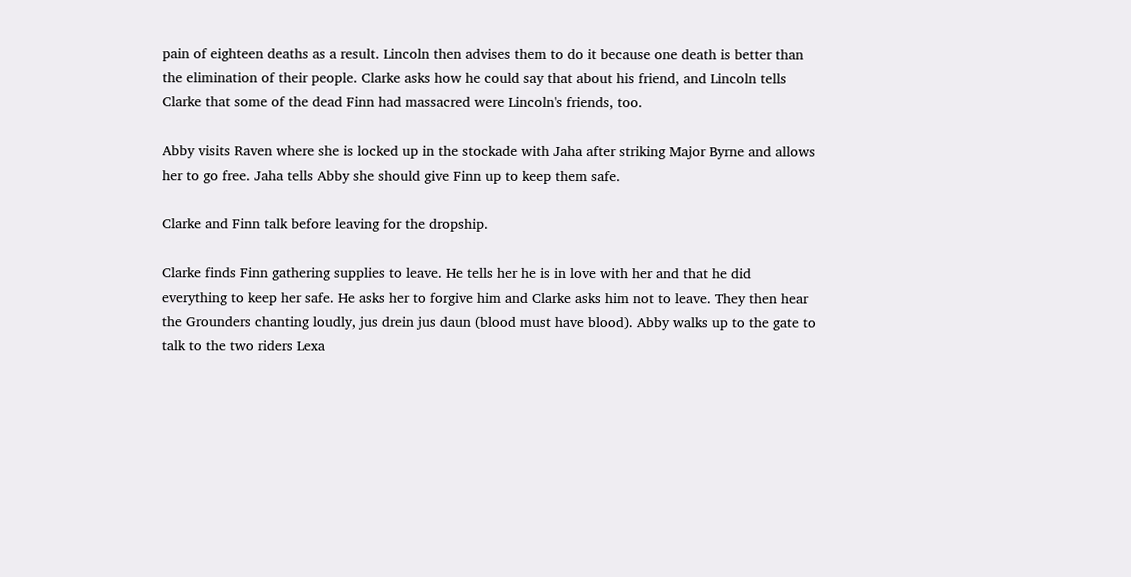pain of eighteen deaths as a result. Lincoln then advises them to do it because one death is better than the elimination of their people. Clarke asks how he could say that about his friend, and Lincoln tells Clarke that some of the dead Finn had massacred were Lincoln's friends, too.

Abby visits Raven where she is locked up in the stockade with Jaha after striking Major Byrne and allows her to go free. Jaha tells Abby she should give Finn up to keep them safe.

Clarke and Finn talk before leaving for the dropship.

Clarke finds Finn gathering supplies to leave. He tells her he is in love with her and that he did everything to keep her safe. He asks her to forgive him and Clarke asks him not to leave. They then hear the Grounders chanting loudly, jus drein jus daun (blood must have blood). Abby walks up to the gate to talk to the two riders Lexa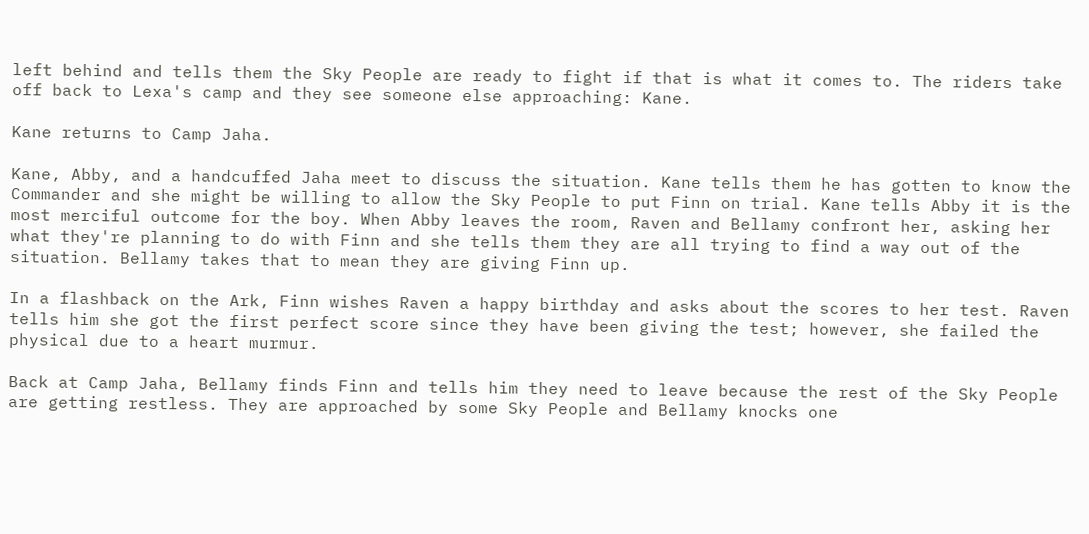left behind and tells them the Sky People are ready to fight if that is what it comes to. The riders take off back to Lexa's camp and they see someone else approaching: Kane.

Kane returns to Camp Jaha.

Kane, Abby, and a handcuffed Jaha meet to discuss the situation. Kane tells them he has gotten to know the Commander and she might be willing to allow the Sky People to put Finn on trial. Kane tells Abby it is the most merciful outcome for the boy. When Abby leaves the room, Raven and Bellamy confront her, asking her what they're planning to do with Finn and she tells them they are all trying to find a way out of the situation. Bellamy takes that to mean they are giving Finn up.

In a flashback on the Ark, Finn wishes Raven a happy birthday and asks about the scores to her test. Raven tells him she got the first perfect score since they have been giving the test; however, she failed the physical due to a heart murmur.

Back at Camp Jaha, Bellamy finds Finn and tells him they need to leave because the rest of the Sky People are getting restless. They are approached by some Sky People and Bellamy knocks one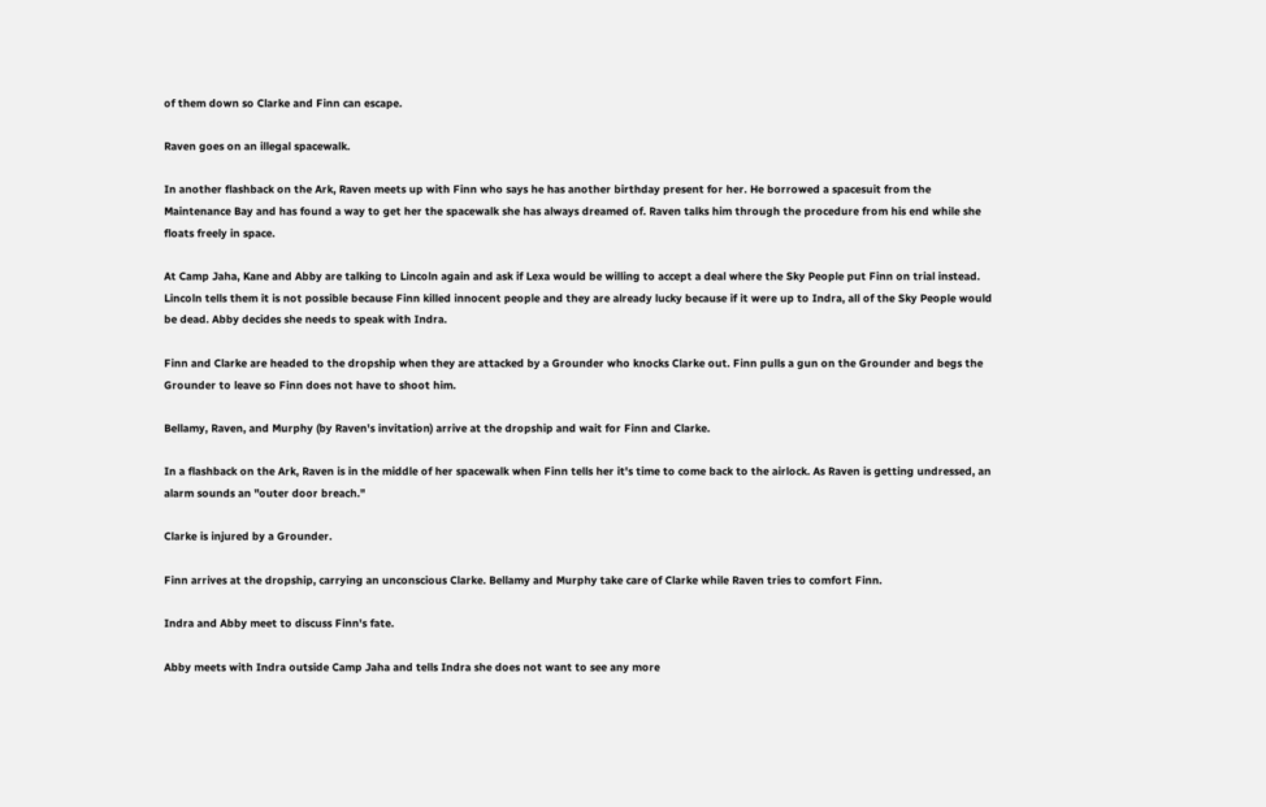of them down so Clarke and Finn can escape.

Raven goes on an illegal spacewalk.

In another flashback on the Ark, Raven meets up with Finn who says he has another birthday present for her. He borrowed a spacesuit from the Maintenance Bay and has found a way to get her the spacewalk she has always dreamed of. Raven talks him through the procedure from his end while she floats freely in space.

At Camp Jaha, Kane and Abby are talking to Lincoln again and ask if Lexa would be willing to accept a deal where the Sky People put Finn on trial instead. Lincoln tells them it is not possible because Finn killed innocent people and they are already lucky because if it were up to Indra, all of the Sky People would be dead. Abby decides she needs to speak with Indra.

Finn and Clarke are headed to the dropship when they are attacked by a Grounder who knocks Clarke out. Finn pulls a gun on the Grounder and begs the Grounder to leave so Finn does not have to shoot him.

Bellamy, Raven, and Murphy (by Raven's invitation) arrive at the dropship and wait for Finn and Clarke.

In a flashback on the Ark, Raven is in the middle of her spacewalk when Finn tells her it's time to come back to the airlock. As Raven is getting undressed, an alarm sounds an "outer door breach."

Clarke is injured by a Grounder.

Finn arrives at the dropship, carrying an unconscious Clarke. Bellamy and Murphy take care of Clarke while Raven tries to comfort Finn.

Indra and Abby meet to discuss Finn's fate.

Abby meets with Indra outside Camp Jaha and tells Indra she does not want to see any more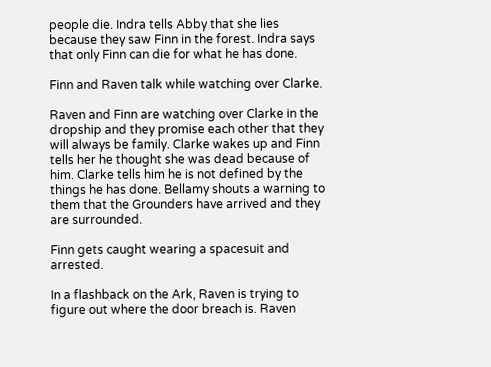people die. Indra tells Abby that she lies because they saw Finn in the forest. Indra says that only Finn can die for what he has done.

Finn and Raven talk while watching over Clarke.

Raven and Finn are watching over Clarke in the dropship and they promise each other that they will always be family. Clarke wakes up and Finn tells her he thought she was dead because of him. Clarke tells him he is not defined by the things he has done. Bellamy shouts a warning to them that the Grounders have arrived and they are surrounded.

Finn gets caught wearing a spacesuit and arrested.

In a flashback on the Ark, Raven is trying to figure out where the door breach is. Raven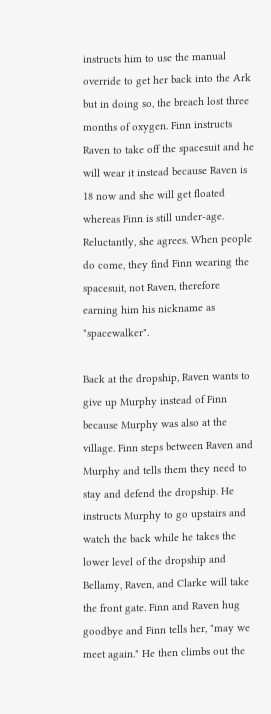instructs him to use the manual override to get her back into the Ark but in doing so, the breach lost three months of oxygen. Finn instructs Raven to take off the spacesuit and he will wear it instead because Raven is 18 now and she will get floated whereas Finn is still under-age. Reluctantly, she agrees. When people do come, they find Finn wearing the spacesuit, not Raven, therefore earning him his nickname as "spacewalker".

Back at the dropship, Raven wants to give up Murphy instead of Finn because Murphy was also at the village. Finn steps between Raven and Murphy and tells them they need to stay and defend the dropship. He instructs Murphy to go upstairs and watch the back while he takes the lower level of the dropship and Bellamy, Raven, and Clarke will take the front gate. Finn and Raven hug goodbye and Finn tells her, "may we meet again." He then climbs out the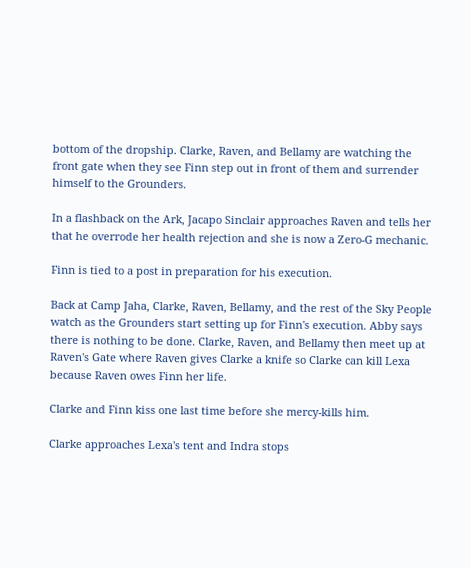bottom of the dropship. Clarke, Raven, and Bellamy are watching the front gate when they see Finn step out in front of them and surrender himself to the Grounders.

In a flashback on the Ark, Jacapo Sinclair approaches Raven and tells her that he overrode her health rejection and she is now a Zero-G mechanic.

Finn is tied to a post in preparation for his execution.

Back at Camp Jaha, Clarke, Raven, Bellamy, and the rest of the Sky People watch as the Grounders start setting up for Finn's execution. Abby says there is nothing to be done. Clarke, Raven, and Bellamy then meet up at Raven's Gate where Raven gives Clarke a knife so Clarke can kill Lexa because Raven owes Finn her life.

Clarke and Finn kiss one last time before she mercy-kills him.

Clarke approaches Lexa's tent and Indra stops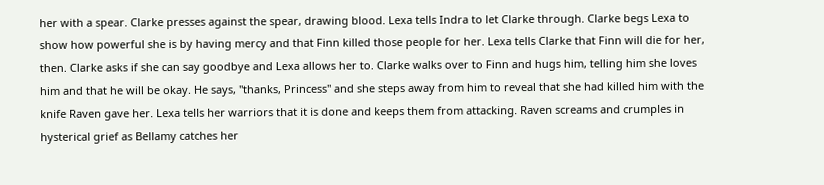her with a spear. Clarke presses against the spear, drawing blood. Lexa tells Indra to let Clarke through. Clarke begs Lexa to show how powerful she is by having mercy and that Finn killed those people for her. Lexa tells Clarke that Finn will die for her, then. Clarke asks if she can say goodbye and Lexa allows her to. Clarke walks over to Finn and hugs him, telling him she loves him and that he will be okay. He says, "thanks, Princess" and she steps away from him to reveal that she had killed him with the knife Raven gave her. Lexa tells her warriors that it is done and keeps them from attacking. Raven screams and crumples in hysterical grief as Bellamy catches her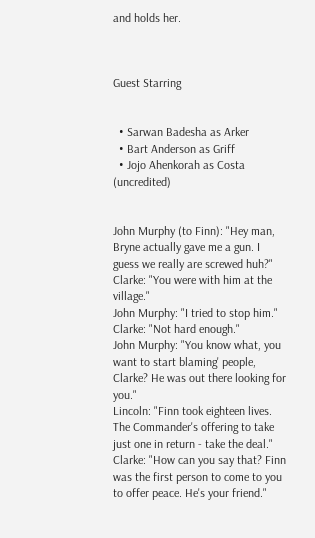and holds her.



Guest Starring


  • Sarwan Badesha as Arker
  • Bart Anderson as Griff
  • Jojo Ahenkorah as Costa (uncredited)


John Murphy (to Finn): "Hey man, Bryne actually gave me a gun. I guess we really are screwed huh?"
Clarke: "You were with him at the village."
John Murphy: "I tried to stop him."
Clarke: "Not hard enough."
John Murphy: "You know what, you want to start blaming' people, Clarke? He was out there looking for you."
Lincoln: "Finn took eighteen lives. The Commander's offering to take just one in return - take the deal."
Clarke: "How can you say that? Finn was the first person to come to you to offer peace. He's your friend."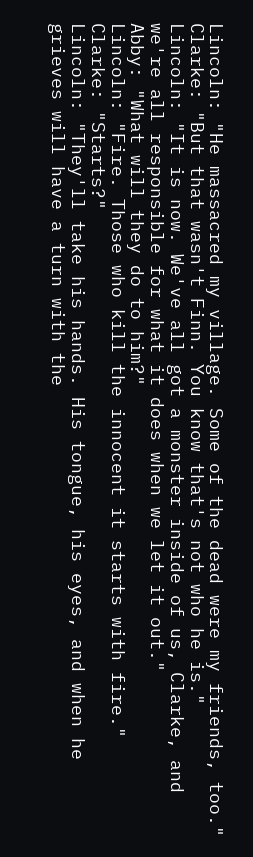Lincoln: "He massacred my village. Some of the dead were my friends, too."
Clarke: "But that wasn't Finn. You know that's not who he is."
Lincoln: "It is now. We've all got a monster inside of us, Clarke, and we're all responsible for what it does when we let it out."
Abby: "What will they do to him?"
Lincoln: "Fire. Those who kill the innocent it starts with fire."
Clarke: "Starts?"
Lincoln: "They'll take his hands. His tongue, his eyes, and when he grieves will have a turn with the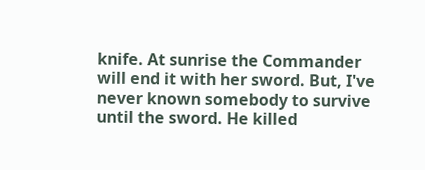knife. At sunrise the Commander will end it with her sword. But, I've never known somebody to survive until the sword. He killed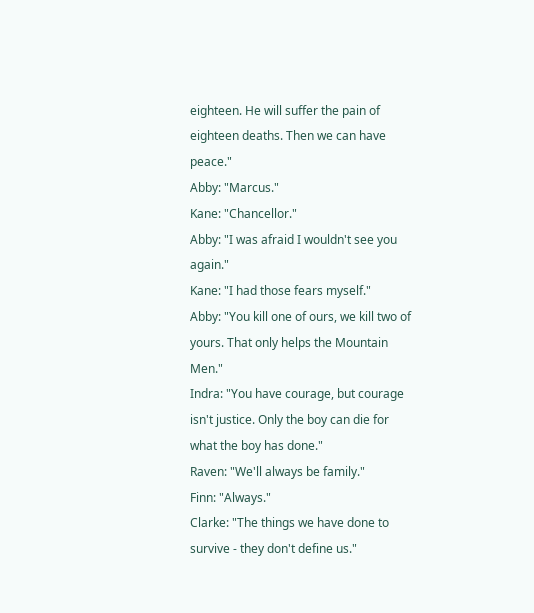eighteen. He will suffer the pain of eighteen deaths. Then we can have peace."
Abby: "Marcus."
Kane: "Chancellor."
Abby: "I was afraid I wouldn't see you again."
Kane: "I had those fears myself."
Abby: "You kill one of ours, we kill two of yours. That only helps the Mountain Men."
Indra: "You have courage, but courage isn't justice. Only the boy can die for what the boy has done."
Raven: "We'll always be family."
Finn: "Always."
Clarke: "The things we have done to survive - they don't define us."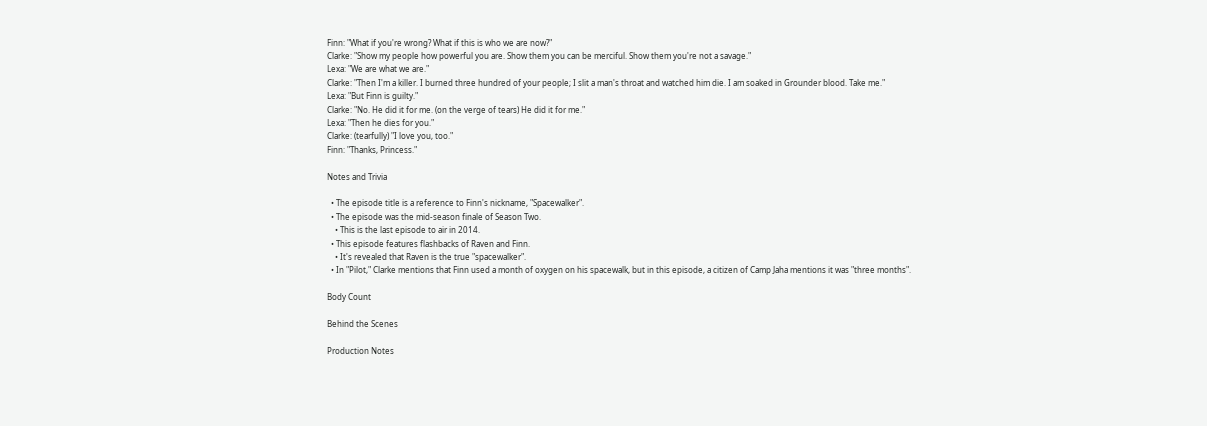Finn: "What if you're wrong? What if this is who we are now?"
Clarke: "Show my people how powerful you are. Show them you can be merciful. Show them you're not a savage."
Lexa: "We are what we are."
Clarke: "Then I'm a killer. I burned three hundred of your people; I slit a man's throat and watched him die. I am soaked in Grounder blood. Take me."
Lexa: "But Finn is guilty."
Clarke: "No. He did it for me. (on the verge of tears) He did it for me."
Lexa: "Then he dies for you."
Clarke: (tearfully) "I love you, too."
Finn: "Thanks, Princess."

Notes and Trivia

  • The episode title is a reference to Finn's nickname, "Spacewalker".
  • The episode was the mid-season finale of Season Two.
    • This is the last episode to air in 2014.
  • This episode features flashbacks of Raven and Finn.
    • It's revealed that Raven is the true "spacewalker".
  • In "Pilot," Clarke mentions that Finn used a month of oxygen on his spacewalk, but in this episode, a citizen of Camp Jaha mentions it was "three months".

Body Count

Behind the Scenes

Production Notes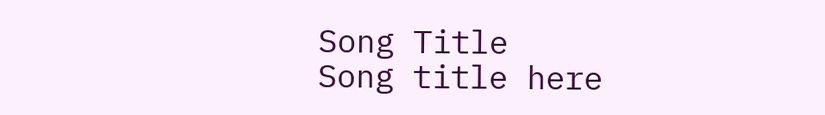Song Title
Song title here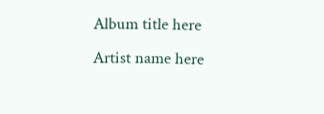Album title here Artist name here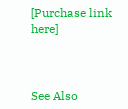[Purchase link here]



See Also